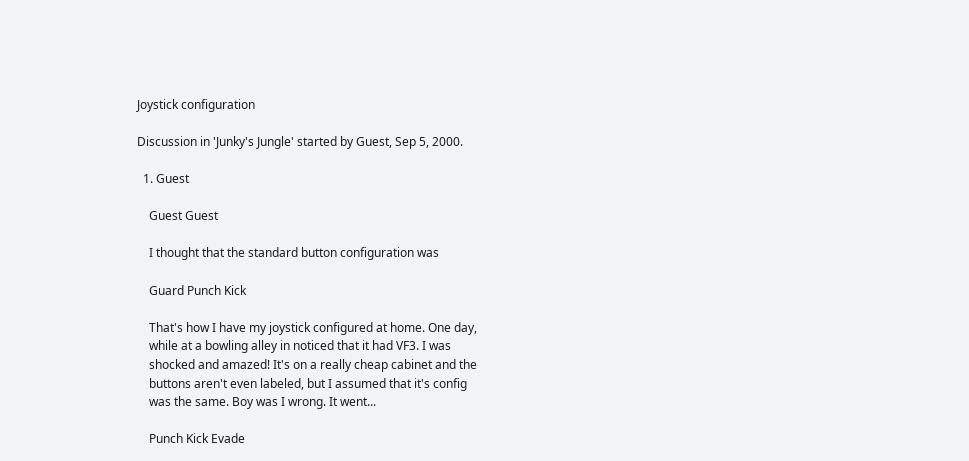Joystick configuration

Discussion in 'Junky's Jungle' started by Guest, Sep 5, 2000.

  1. Guest

    Guest Guest

    I thought that the standard button configuration was

    Guard Punch Kick

    That's how I have my joystick configured at home. One day,
    while at a bowling alley in noticed that it had VF3. I was
    shocked and amazed! It's on a really cheap cabinet and the
    buttons aren't even labeled, but I assumed that it's config
    was the same. Boy was I wrong. It went...

    Punch Kick Evade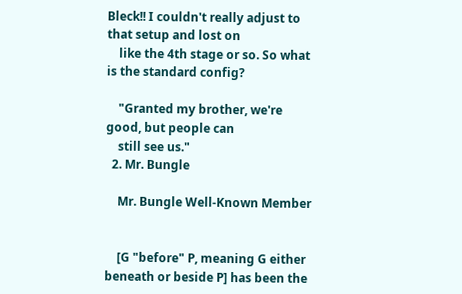Bleck!! I couldn't really adjust to that setup and lost on
    like the 4th stage or so. So what is the standard config?

    "Granted my brother, we're good, but people can
    still see us."
  2. Mr. Bungle

    Mr. Bungle Well-Known Member


    [G "before" P, meaning G either beneath or beside P] has been the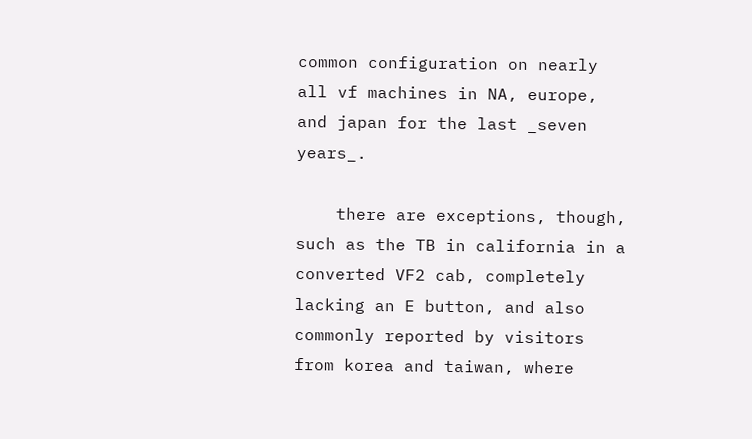common configuration on nearly all vf machines in NA, europe, and japan for the last _seven years_.

    there are exceptions, though, such as the TB in california in a converted VF2 cab, completely lacking an E button, and also commonly reported by visitors from korea and taiwan, where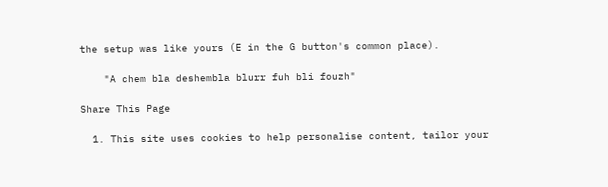the setup was like yours (E in the G button's common place).

    "A chem bla deshembla blurr fuh bli fouzh"

Share This Page

  1. This site uses cookies to help personalise content, tailor your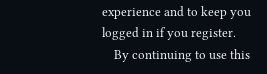experience and to keep you logged in if you register.
    By continuing to use this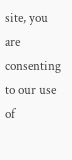site, you are consenting to our use of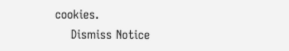cookies.
    Dismiss Notice